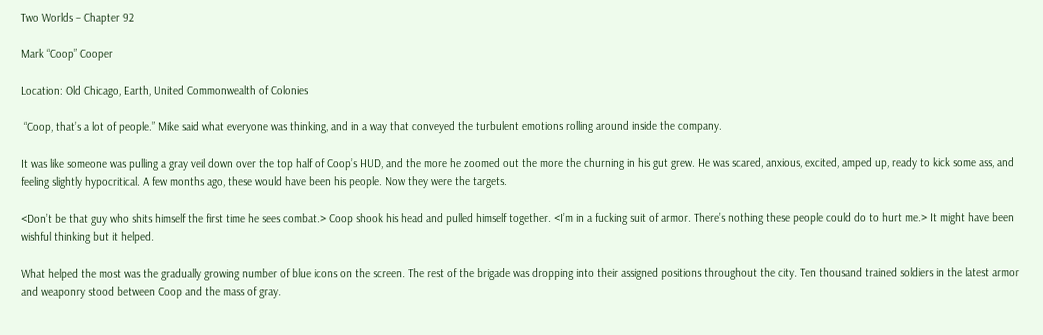Two Worlds – Chapter 92

Mark “Coop” Cooper

Location: Old Chicago, Earth, United Commonwealth of Colonies

 “Coop, that’s a lot of people.” Mike said what everyone was thinking, and in a way that conveyed the turbulent emotions rolling around inside the company.

It was like someone was pulling a gray veil down over the top half of Coop’s HUD, and the more he zoomed out the more the churning in his gut grew. He was scared, anxious, excited, amped up, ready to kick some ass, and feeling slightly hypocritical. A few months ago, these would have been his people. Now they were the targets.

<Don’t be that guy who shits himself the first time he sees combat.> Coop shook his head and pulled himself together. <I’m in a fucking suit of armor. There’s nothing these people could do to hurt me.> It might have been wishful thinking but it helped.

What helped the most was the gradually growing number of blue icons on the screen. The rest of the brigade was dropping into their assigned positions throughout the city. Ten thousand trained soldiers in the latest armor and weaponry stood between Coop and the mass of gray.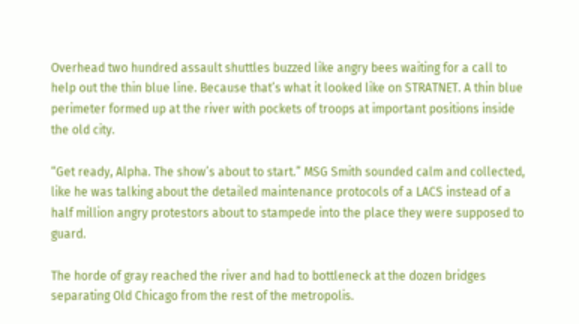Overhead two hundred assault shuttles buzzed like angry bees waiting for a call to help out the thin blue line. Because that’s what it looked like on STRATNET. A thin blue perimeter formed up at the river with pockets of troops at important positions inside the old city.

“Get ready, Alpha. The show’s about to start.” MSG Smith sounded calm and collected, like he was talking about the detailed maintenance protocols of a LACS instead of a half million angry protestors about to stampede into the place they were supposed to guard.

The horde of gray reached the river and had to bottleneck at the dozen bridges separating Old Chicago from the rest of the metropolis.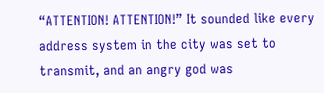“ATTENTION! ATTENTION!” It sounded like every address system in the city was set to transmit, and an angry god was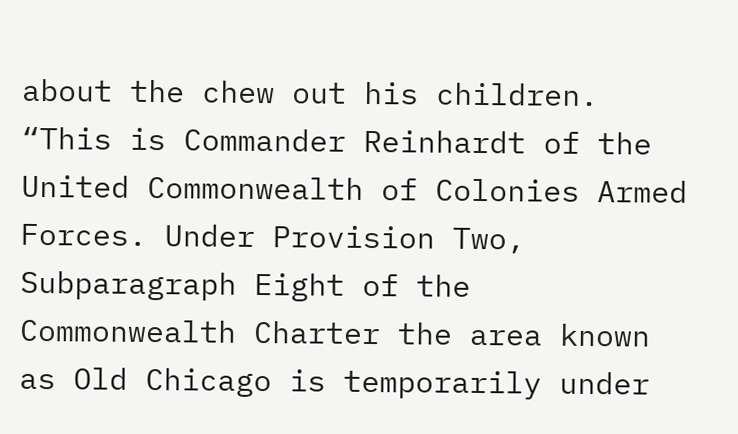about the chew out his children. “This is Commander Reinhardt of the United Commonwealth of Colonies Armed Forces. Under Provision Two, Subparagraph Eight of the Commonwealth Charter the area known as Old Chicago is temporarily under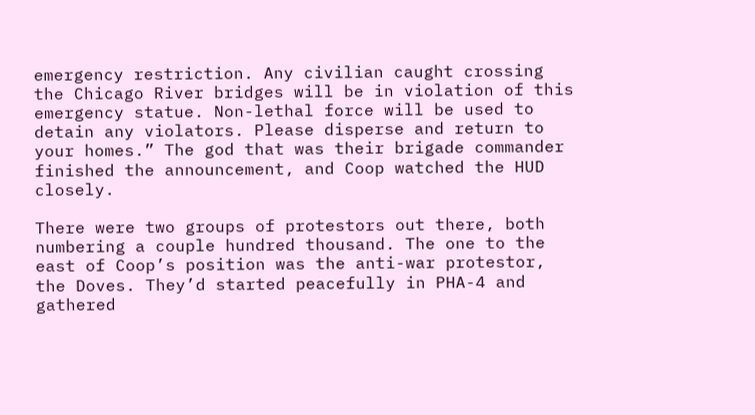emergency restriction. Any civilian caught crossing the Chicago River bridges will be in violation of this emergency statue. Non-lethal force will be used to detain any violators. Please disperse and return to your homes.” The god that was their brigade commander finished the announcement, and Coop watched the HUD closely.

There were two groups of protestors out there, both numbering a couple hundred thousand. The one to the east of Coop’s position was the anti-war protestor, the Doves. They’d started peacefully in PHA-4 and gathered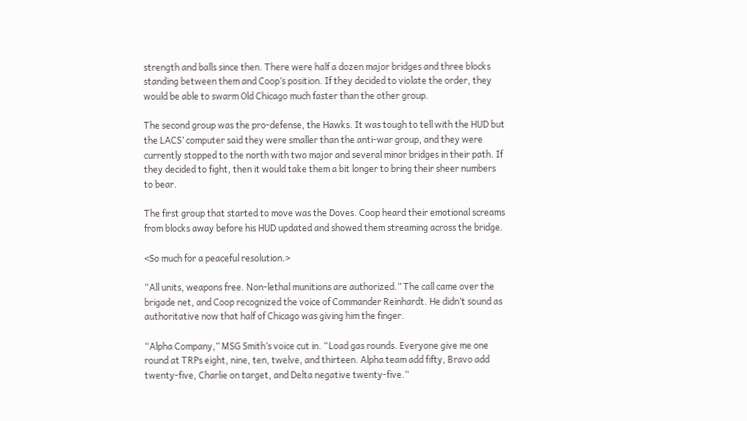strength and balls since then. There were half a dozen major bridges and three blocks standing between them and Coop’s position. If they decided to violate the order, they would be able to swarm Old Chicago much faster than the other group.

The second group was the pro-defense, the Hawks. It was tough to tell with the HUD but the LACS’ computer said they were smaller than the anti-war group, and they were currently stopped to the north with two major and several minor bridges in their path. If they decided to fight, then it would take them a bit longer to bring their sheer numbers to bear.

The first group that started to move was the Doves. Coop heard their emotional screams from blocks away before his HUD updated and showed them streaming across the bridge.

<So much for a peaceful resolution.>

“All units, weapons free. Non-lethal munitions are authorized.” The call came over the brigade net, and Coop recognized the voice of Commander Reinhardt. He didn’t sound as authoritative now that half of Chicago was giving him the finger.

“Alpha Company,” MSG Smith’s voice cut in. “Load gas rounds. Everyone give me one round at TRPs eight, nine, ten, twelve, and thirteen. Alpha team add fifty, Bravo add twenty-five, Charlie on target, and Delta negative twenty-five.”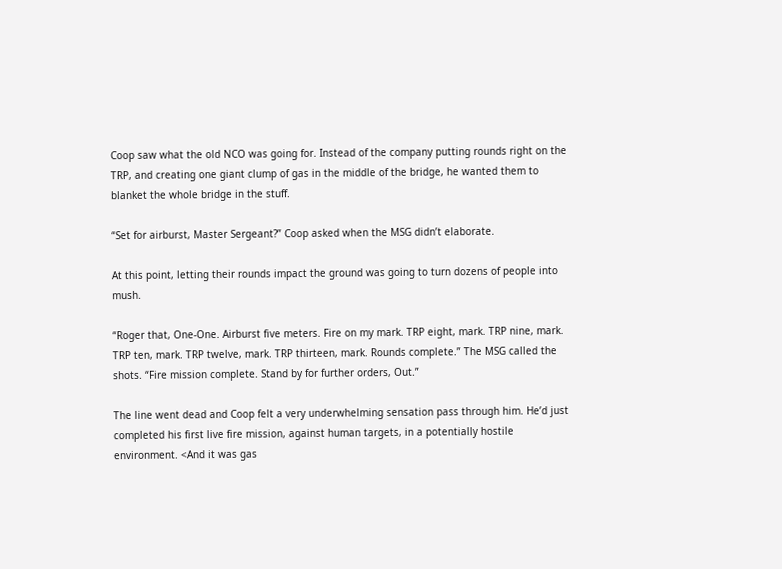Coop saw what the old NCO was going for. Instead of the company putting rounds right on the TRP, and creating one giant clump of gas in the middle of the bridge, he wanted them to blanket the whole bridge in the stuff.

“Set for airburst, Master Sergeant?” Coop asked when the MSG didn’t elaborate.

At this point, letting their rounds impact the ground was going to turn dozens of people into mush.

“Roger that, One-One. Airburst five meters. Fire on my mark. TRP eight, mark. TRP nine, mark. TRP ten, mark. TRP twelve, mark. TRP thirteen, mark. Rounds complete.” The MSG called the shots. “Fire mission complete. Stand by for further orders, Out.”

The line went dead and Coop felt a very underwhelming sensation pass through him. He’d just completed his first live fire mission, against human targets, in a potentially hostile environment. <And it was gas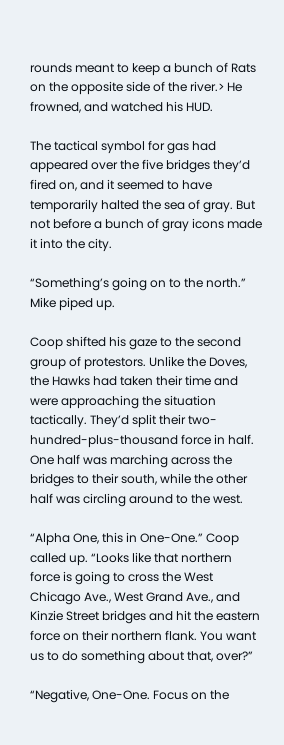rounds meant to keep a bunch of Rats on the opposite side of the river.> He frowned, and watched his HUD.

The tactical symbol for gas had appeared over the five bridges they’d fired on, and it seemed to have temporarily halted the sea of gray. But not before a bunch of gray icons made it into the city.

“Something’s going on to the north.” Mike piped up.

Coop shifted his gaze to the second group of protestors. Unlike the Doves, the Hawks had taken their time and were approaching the situation tactically. They’d split their two-hundred-plus-thousand force in half. One half was marching across the bridges to their south, while the other half was circling around to the west.

“Alpha One, this in One-One.” Coop called up. “Looks like that northern force is going to cross the West Chicago Ave., West Grand Ave., and Kinzie Street bridges and hit the eastern force on their northern flank. You want us to do something about that, over?”

“Negative, One-One. Focus on the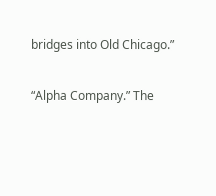bridges into Old Chicago.”

“Alpha Company.” The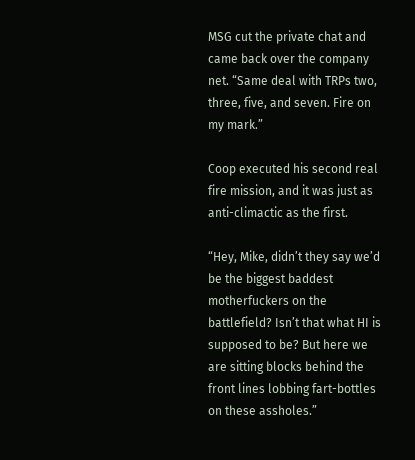MSG cut the private chat and came back over the company net. “Same deal with TRPs two, three, five, and seven. Fire on my mark.”

Coop executed his second real fire mission, and it was just as anti-climactic as the first.

“Hey, Mike, didn’t they say we’d be the biggest baddest motherfuckers on the battlefield? Isn’t that what HI is supposed to be? But here we are sitting blocks behind the front lines lobbing fart-bottles on these assholes.”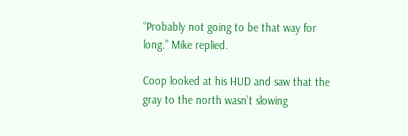“Probably not going to be that way for long.” Mike replied.

Coop looked at his HUD and saw that the gray to the north wasn’t slowing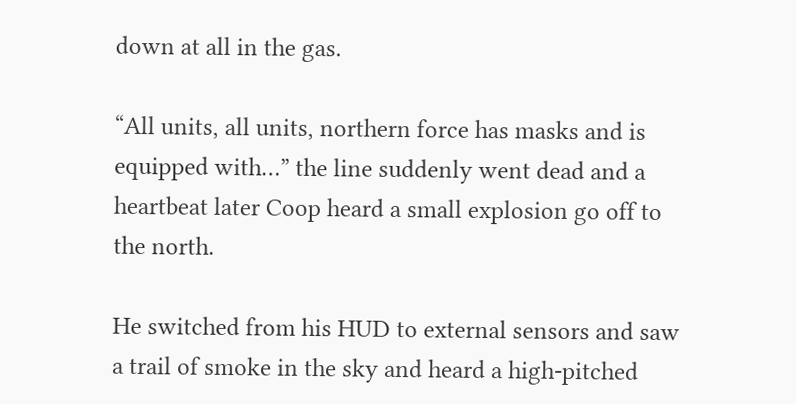down at all in the gas.

“All units, all units, northern force has masks and is equipped with…” the line suddenly went dead and a heartbeat later Coop heard a small explosion go off to the north.

He switched from his HUD to external sensors and saw a trail of smoke in the sky and heard a high-pitched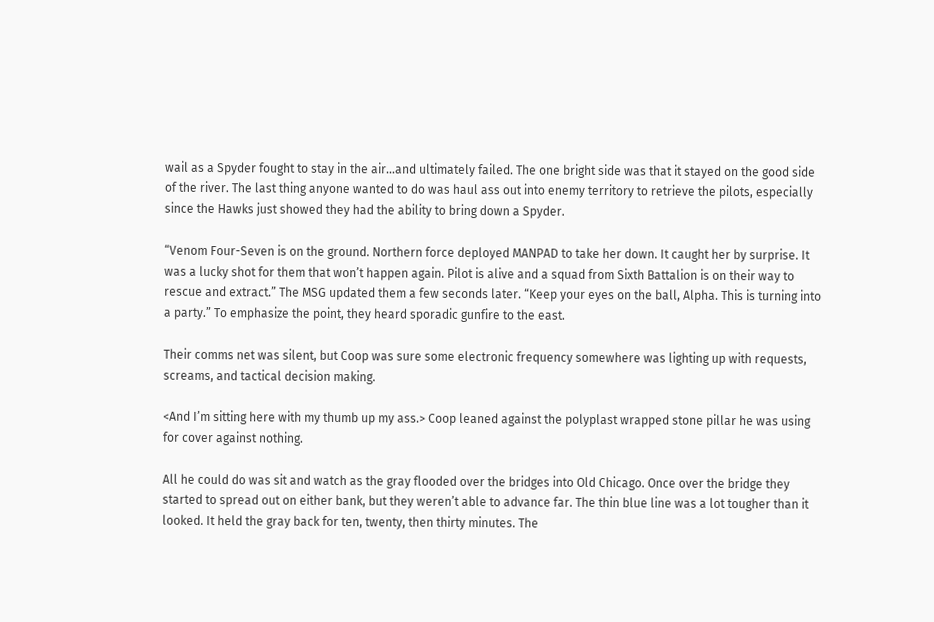wail as a Spyder fought to stay in the air…and ultimately failed. The one bright side was that it stayed on the good side of the river. The last thing anyone wanted to do was haul ass out into enemy territory to retrieve the pilots, especially since the Hawks just showed they had the ability to bring down a Spyder.

“Venom Four-Seven is on the ground. Northern force deployed MANPAD to take her down. It caught her by surprise. It was a lucky shot for them that won’t happen again. Pilot is alive and a squad from Sixth Battalion is on their way to rescue and extract.” The MSG updated them a few seconds later. “Keep your eyes on the ball, Alpha. This is turning into a party.” To emphasize the point, they heard sporadic gunfire to the east.

Their comms net was silent, but Coop was sure some electronic frequency somewhere was lighting up with requests, screams, and tactical decision making.

<And I’m sitting here with my thumb up my ass.> Coop leaned against the polyplast wrapped stone pillar he was using for cover against nothing.

All he could do was sit and watch as the gray flooded over the bridges into Old Chicago. Once over the bridge they started to spread out on either bank, but they weren’t able to advance far. The thin blue line was a lot tougher than it looked. It held the gray back for ten, twenty, then thirty minutes. The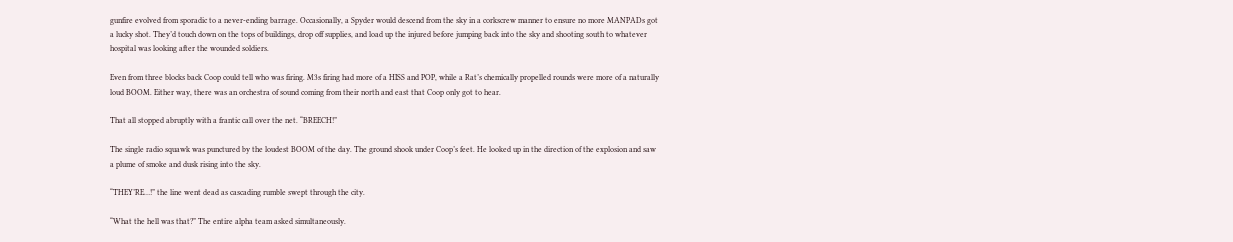gunfire evolved from sporadic to a never-ending barrage. Occasionally, a Spyder would descend from the sky in a corkscrew manner to ensure no more MANPADs got a lucky shot. They’d touch down on the tops of buildings, drop off supplies, and load up the injured before jumping back into the sky and shooting south to whatever hospital was looking after the wounded soldiers.

Even from three blocks back Coop could tell who was firing. M3s firing had more of a HISS and POP, while a Rat’s chemically propelled rounds were more of a naturally loud BOOM. Either way, there was an orchestra of sound coming from their north and east that Coop only got to hear.

That all stopped abruptly with a frantic call over the net. “BREECH!”

The single radio squawk was punctured by the loudest BOOM of the day. The ground shook under Coop’s feet. He looked up in the direction of the explosion and saw a plume of smoke and dusk rising into the sky.

“THEY’RE…!” the line went dead as cascading rumble swept through the city.

“What the hell was that?” The entire alpha team asked simultaneously.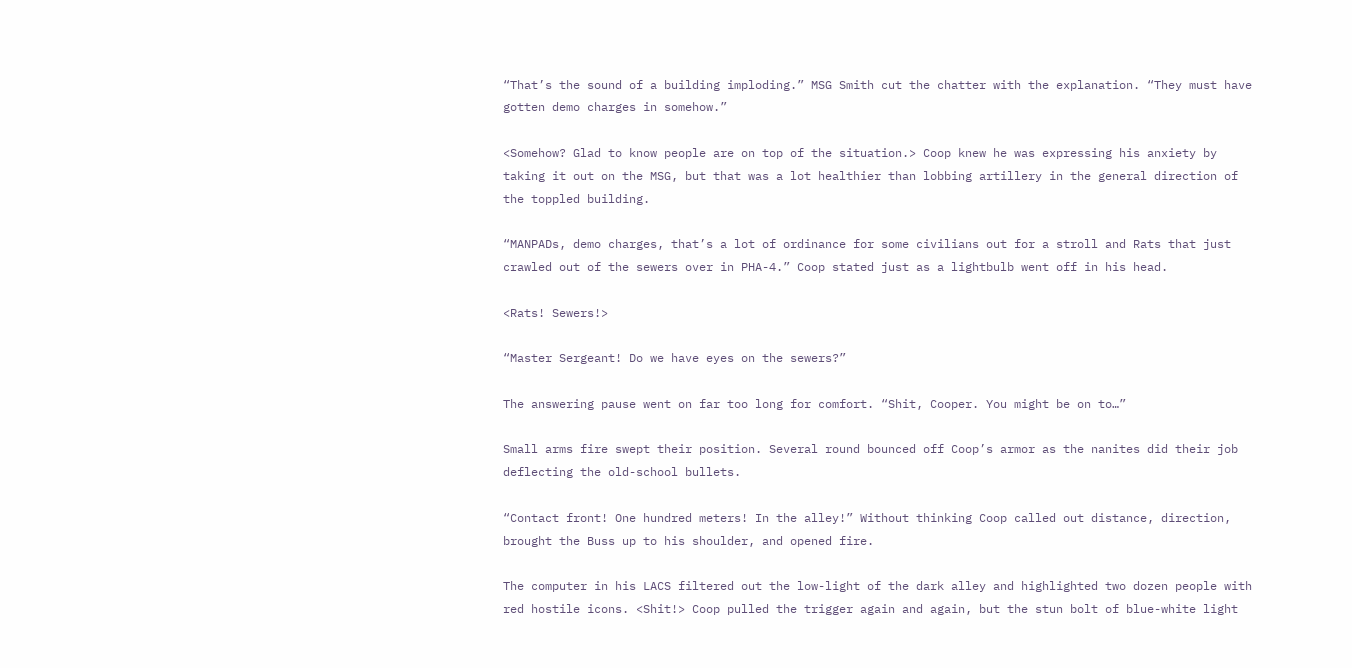“That’s the sound of a building imploding.” MSG Smith cut the chatter with the explanation. “They must have gotten demo charges in somehow.”

<Somehow? Glad to know people are on top of the situation.> Coop knew he was expressing his anxiety by taking it out on the MSG, but that was a lot healthier than lobbing artillery in the general direction of the toppled building.

“MANPADs, demo charges, that’s a lot of ordinance for some civilians out for a stroll and Rats that just crawled out of the sewers over in PHA-4.” Coop stated just as a lightbulb went off in his head.

<Rats! Sewers!>

“Master Sergeant! Do we have eyes on the sewers?”

The answering pause went on far too long for comfort. “Shit, Cooper. You might be on to…”

Small arms fire swept their position. Several round bounced off Coop’s armor as the nanites did their job deflecting the old-school bullets.

“Contact front! One hundred meters! In the alley!” Without thinking Coop called out distance, direction, brought the Buss up to his shoulder, and opened fire.

The computer in his LACS filtered out the low-light of the dark alley and highlighted two dozen people with red hostile icons. <Shit!> Coop pulled the trigger again and again, but the stun bolt of blue-white light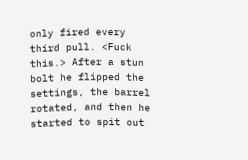only fired every third pull. <Fuck this.> After a stun bolt he flipped the settings, the barrel rotated, and then he started to spit out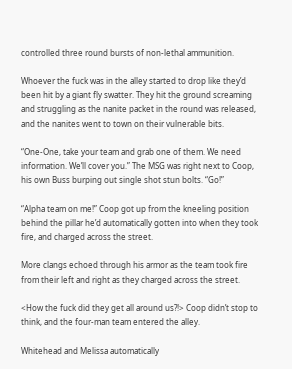controlled three round bursts of non-lethal ammunition.

Whoever the fuck was in the alley started to drop like they’d been hit by a giant fly swatter. They hit the ground screaming and struggling as the nanite packet in the round was released, and the nanites went to town on their vulnerable bits.

“One-One, take your team and grab one of them. We need information. We’ll cover you.” The MSG was right next to Coop, his own Buss burping out single shot stun bolts. “Go!”

“Alpha team on me!” Coop got up from the kneeling position behind the pillar he’d automatically gotten into when they took fire, and charged across the street.

More clangs echoed through his armor as the team took fire from their left and right as they charged across the street.

<How the fuck did they get all around us?!> Coop didn’t stop to think, and the four-man team entered the alley.

Whitehead and Melissa automatically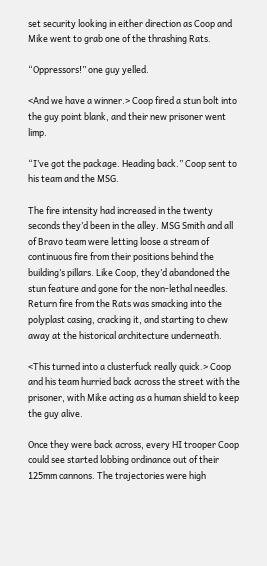set security looking in either direction as Coop and Mike went to grab one of the thrashing Rats.

“Oppressors!” one guy yelled.

<And we have a winner.> Coop fired a stun bolt into the guy point blank, and their new prisoner went limp.

“I’ve got the package. Heading back.” Coop sent to his team and the MSG.

The fire intensity had increased in the twenty seconds they’d been in the alley. MSG Smith and all of Bravo team were letting loose a stream of continuous fire from their positions behind the building’s pillars. Like Coop, they’d abandoned the stun feature and gone for the non-lethal needles. Return fire from the Rats was smacking into the polyplast casing, cracking it, and starting to chew away at the historical architecture underneath.

<This turned into a clusterfuck really quick.> Coop and his team hurried back across the street with the prisoner, with Mike acting as a human shield to keep the guy alive.

Once they were back across, every HI trooper Coop could see started lobbing ordinance out of their 125mm cannons. The trajectories were high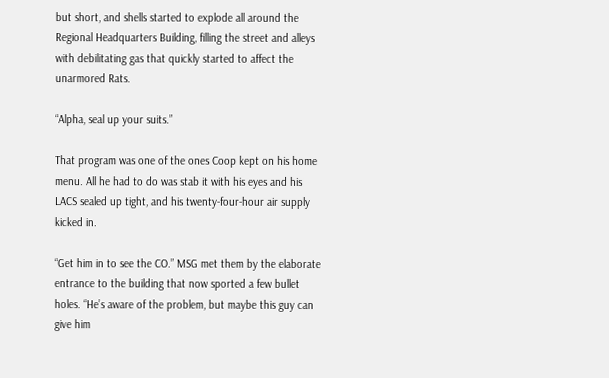but short, and shells started to explode all around the Regional Headquarters Building, filling the street and alleys with debilitating gas that quickly started to affect the unarmored Rats.

“Alpha, seal up your suits.”

That program was one of the ones Coop kept on his home menu. All he had to do was stab it with his eyes and his LACS sealed up tight, and his twenty-four-hour air supply kicked in.

“Get him in to see the CO.” MSG met them by the elaborate entrance to the building that now sported a few bullet holes. “He’s aware of the problem, but maybe this guy can give him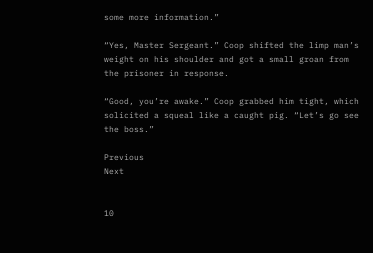some more information.”

“Yes, Master Sergeant.” Coop shifted the limp man’s weight on his shoulder and got a small groan from the prisoner in response.

“Good, you’re awake.” Coop grabbed him tight, which solicited a squeal like a caught pig. “Let’s go see the boss.”

Previous                                                     Next


10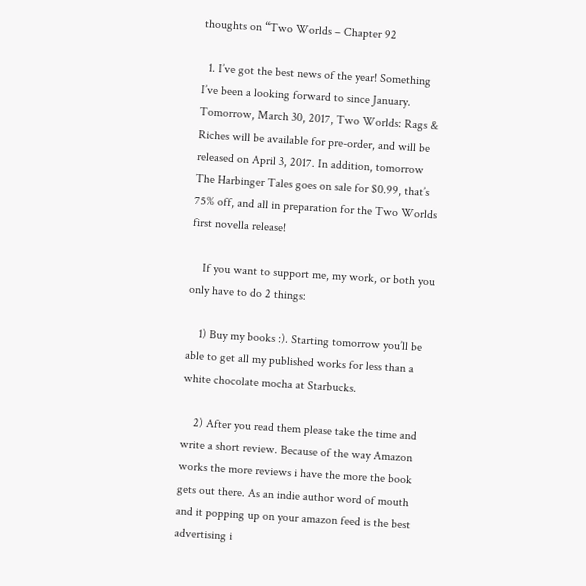thoughts on “Two Worlds – Chapter 92

  1. I’ve got the best news of the year! Something I’ve been a looking forward to since January. Tomorrow, March 30, 2017, Two Worlds: Rags & Riches will be available for pre-order, and will be released on April 3, 2017. In addition, tomorrow The Harbinger Tales goes on sale for $0.99, that’s 75% off, and all in preparation for the Two Worlds first novella release!

    If you want to support me, my work, or both you only have to do 2 things:

    1) Buy my books :). Starting tomorrow you’ll be able to get all my published works for less than a white chocolate mocha at Starbucks.

    2) After you read them please take the time and write a short review. Because of the way Amazon works the more reviews i have the more the book gets out there. As an indie author word of mouth and it popping up on your amazon feed is the best advertising i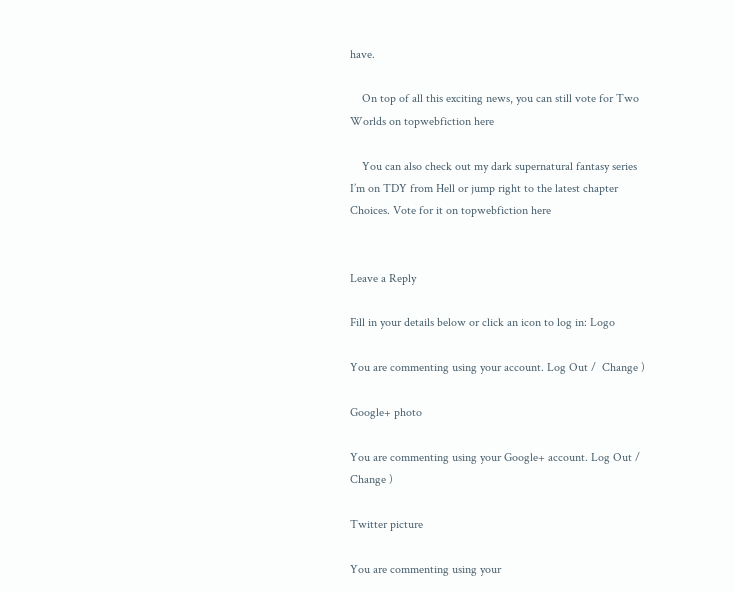have.

    On top of all this exciting news, you can still vote for Two Worlds on topwebfiction here

    You can also check out my dark supernatural fantasy series I’m on TDY from Hell or jump right to the latest chapter Choices. Vote for it on topwebfiction here


Leave a Reply

Fill in your details below or click an icon to log in: Logo

You are commenting using your account. Log Out /  Change )

Google+ photo

You are commenting using your Google+ account. Log Out /  Change )

Twitter picture

You are commenting using your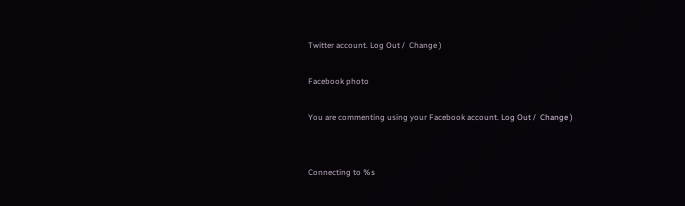Twitter account. Log Out /  Change )

Facebook photo

You are commenting using your Facebook account. Log Out /  Change )


Connecting to %s